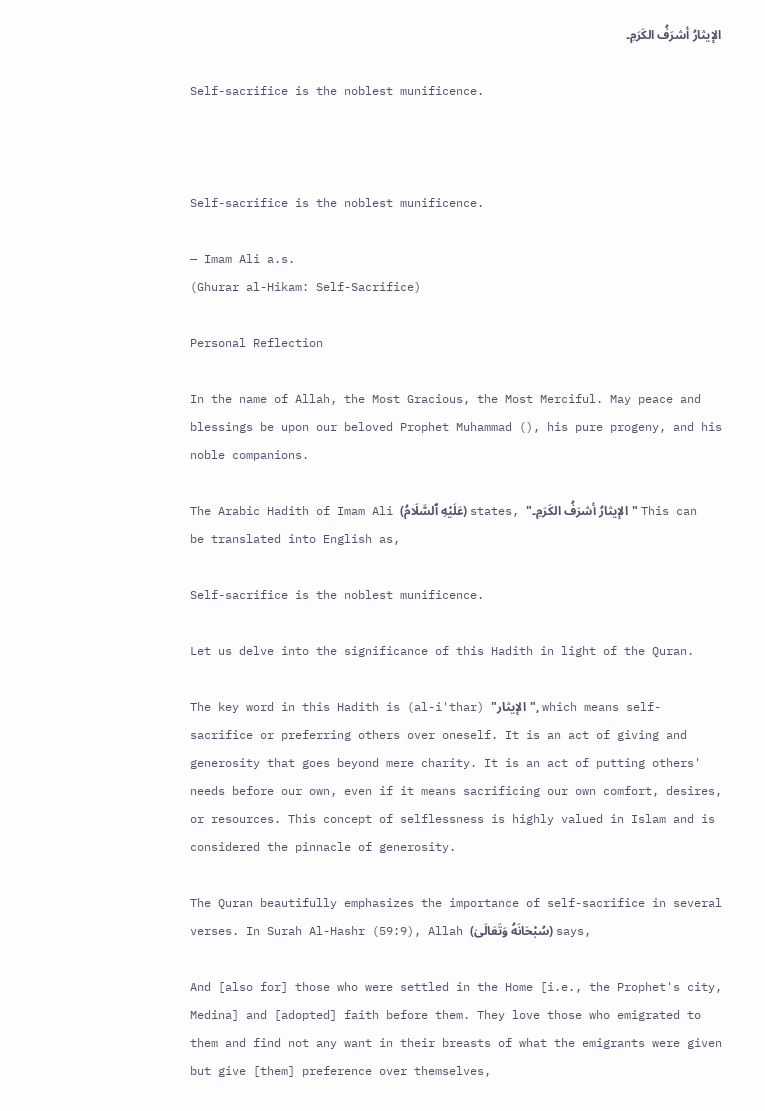الإيثارُ أشرَفُ الكَرَمِ۔

Self-sacrifice is the noblest munificence.



Self-sacrifice is the noblest munificence.

— Imam Ali a.s.
(Ghurar al-Hikam: Self-Sacrifice)

Personal Reflection

In the name of Allah, the Most Gracious, the Most Merciful. May peace and blessings be upon our beloved Prophet Muhammad (), his pure progeny, and his noble companions.

The Arabic Hadith of Imam Ali (عَلَيْهِ ٱلسَّلَامُ) states, "الإيثارُ أشرَفُ الكَرَمِ۔" This can be translated into English as,

Self-sacrifice is the noblest munificence.

Let us delve into the significance of this Hadith in light of the Quran.

The key word in this Hadith is (al-i'thar) "الإيثار", which means self-sacrifice or preferring others over oneself. It is an act of giving and generosity that goes beyond mere charity. It is an act of putting others' needs before our own, even if it means sacrificing our own comfort, desires, or resources. This concept of selflessness is highly valued in Islam and is considered the pinnacle of generosity.

The Quran beautifully emphasizes the importance of self-sacrifice in several verses. In Surah Al-Hashr (59:9), Allah (سُبْحَانَهُ وَتَعَالَىٰ) says,

And [also for] those who were settled in the Home [i.e., the Prophet's city, Medina] and [adopted] faith before them. They love those who emigrated to them and find not any want in their breasts of what the emigrants were given but give [them] preference over themselves,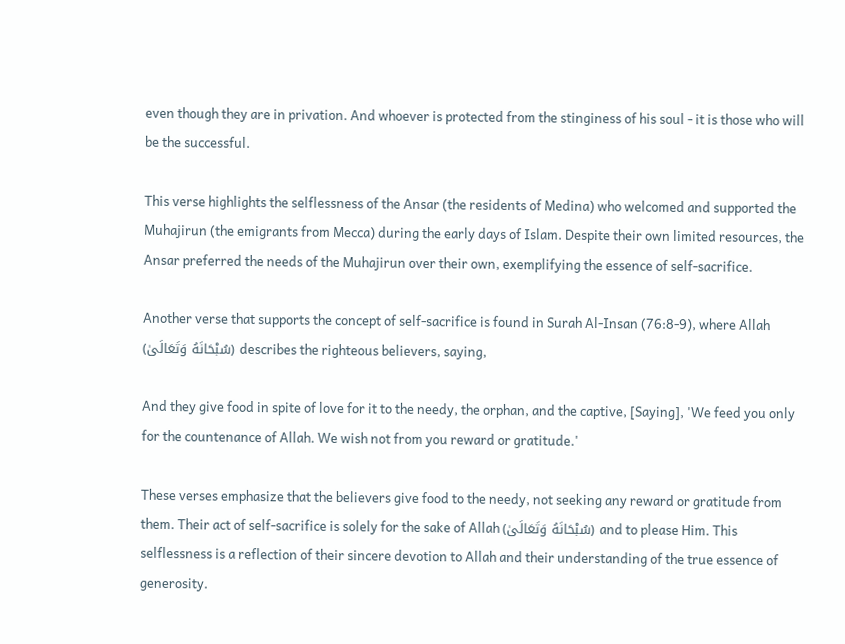even though they are in privation. And whoever is protected from the stinginess of his soul - it is those who will be the successful.

This verse highlights the selflessness of the Ansar (the residents of Medina) who welcomed and supported the Muhajirun (the emigrants from Mecca) during the early days of Islam. Despite their own limited resources, the Ansar preferred the needs of the Muhajirun over their own, exemplifying the essence of self-sacrifice.

Another verse that supports the concept of self-sacrifice is found in Surah Al-Insan (76:8-9), where Allah (سُبْحَانَهُ وَتَعَالَىٰ) describes the righteous believers, saying,

And they give food in spite of love for it to the needy, the orphan, and the captive, [Saying], 'We feed you only for the countenance of Allah. We wish not from you reward or gratitude.'

These verses emphasize that the believers give food to the needy, not seeking any reward or gratitude from them. Their act of self-sacrifice is solely for the sake of Allah (سُبْحَانَهُ وَتَعَالَىٰ) and to please Him. This selflessness is a reflection of their sincere devotion to Allah and their understanding of the true essence of generosity.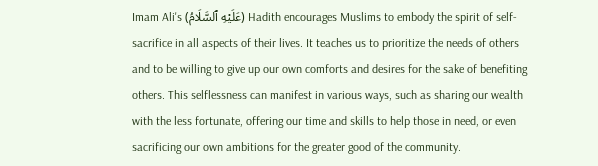Imam Ali's (عَلَيْهِ ٱلسَّلَامُ) Hadith encourages Muslims to embody the spirit of self-sacrifice in all aspects of their lives. It teaches us to prioritize the needs of others and to be willing to give up our own comforts and desires for the sake of benefiting others. This selflessness can manifest in various ways, such as sharing our wealth with the less fortunate, offering our time and skills to help those in need, or even sacrificing our own ambitions for the greater good of the community.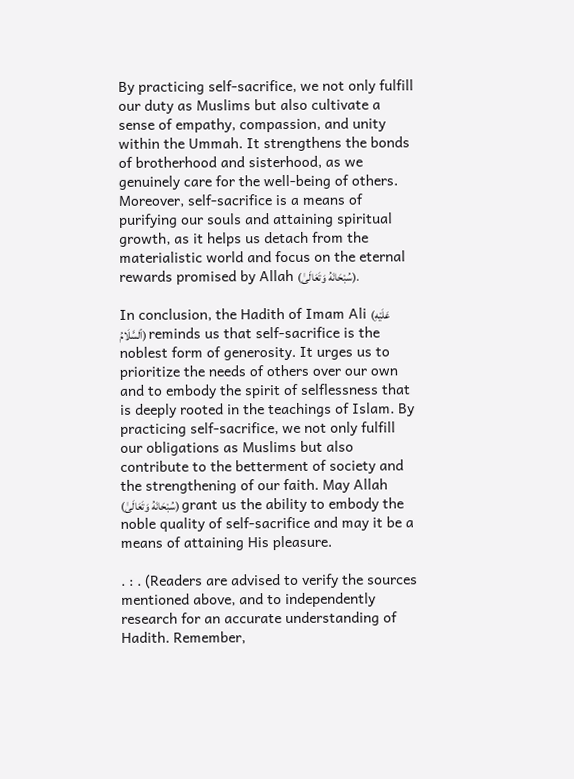By practicing self-sacrifice, we not only fulfill our duty as Muslims but also cultivate a sense of empathy, compassion, and unity within the Ummah. It strengthens the bonds of brotherhood and sisterhood, as we genuinely care for the well-being of others. Moreover, self-sacrifice is a means of purifying our souls and attaining spiritual growth, as it helps us detach from the materialistic world and focus on the eternal rewards promised by Allah (سُبْحَانَهُ وَتَعَالَىٰ).

In conclusion, the Hadith of Imam Ali (عَلَيْهِ ٱلسَّلَامُ) reminds us that self-sacrifice is the noblest form of generosity. It urges us to prioritize the needs of others over our own and to embody the spirit of selflessness that is deeply rooted in the teachings of Islam. By practicing self-sacrifice, we not only fulfill our obligations as Muslims but also contribute to the betterment of society and the strengthening of our faith. May Allah (سُبْحَانَهُ وَتَعَالَىٰ) grant us the ability to embody the noble quality of self-sacrifice and may it be a means of attaining His pleasure.

. : . (Readers are advised to verify the sources mentioned above, and to independently research for an accurate understanding of Hadith. Remember,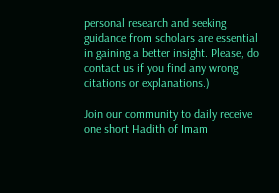personal research and seeking guidance from scholars are essential in gaining a better insight. Please, do contact us if you find any wrong citations or explanations.)

Join our community to daily receive one short Hadith of Imam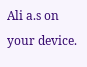Ali a.s on your device.